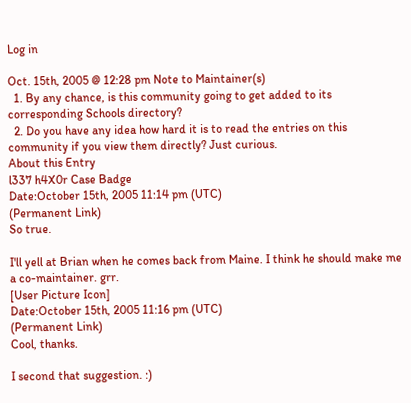Log in

Oct. 15th, 2005 @ 12:28 pm Note to Maintainer(s)
  1. By any chance, is this community going to get added to its corresponding Schools directory?
  2. Do you have any idea how hard it is to read the entries on this community if you view them directly? Just curious.
About this Entry
l337 h4X0r Case Badge
Date:October 15th, 2005 11:14 pm (UTC)
(Permanent Link)
So true.

I'll yell at Brian when he comes back from Maine. I think he should make me a co-maintainer. grr.
[User Picture Icon]
Date:October 15th, 2005 11:16 pm (UTC)
(Permanent Link)
Cool, thanks.

I second that suggestion. :)